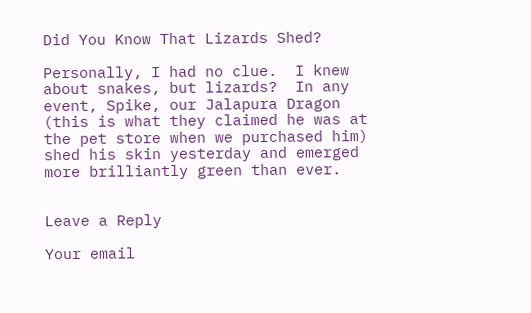Did You Know That Lizards Shed?

Personally, I had no clue.  I knew about snakes, but lizards?  In any event, Spike, our Jalapura Dragon (this is what they claimed he was at the pet store when we purchased him) shed his skin yesterday and emerged more brilliantly green than ever.


Leave a Reply

Your email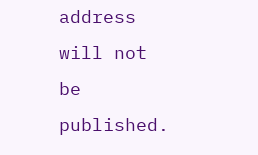address will not be published.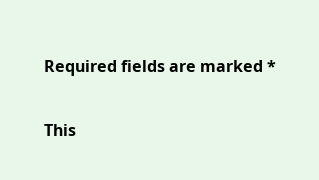Required fields are marked *

This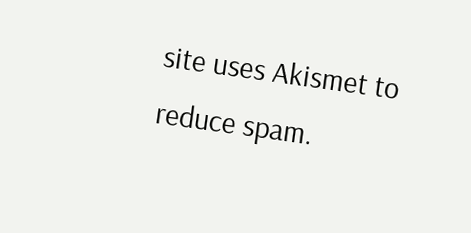site uses Akismet to reduce spam.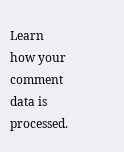Learn how your comment data is processed.